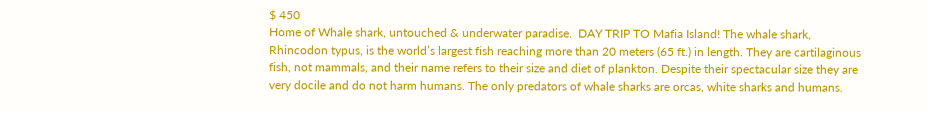$ 450
Home of Whale shark, untouched & underwater paradise.  DAY TRIP TO Mafia Island! The whale shark, Rhincodon typus, is the world’s largest fish reaching more than 20 meters (65 ft.) in length. They are cartilaginous fish, not mammals, and their name refers to their size and diet of plankton. Despite their spectacular size they are very docile and do not harm humans. The only predators of whale sharks are orcas, white sharks and humans.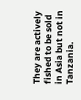They are actively fished to be sold in Asia but not in Tanzania.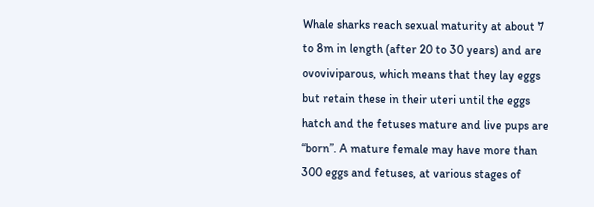Whale sharks reach sexual maturity at about 7 to 8m in length (after 20 to 30 years) and are ovoviviparous, which means that they lay eggs but retain these in their uteri until the eggs hatch and the fetuses mature and live pups are “born”. A mature female may have more than 300 eggs and fetuses, at various stages of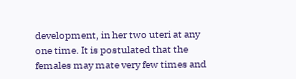development, in her two uteri at any one time. It is postulated that the females may mate very few times and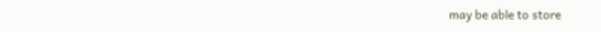may be able to store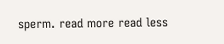sperm. read more read less